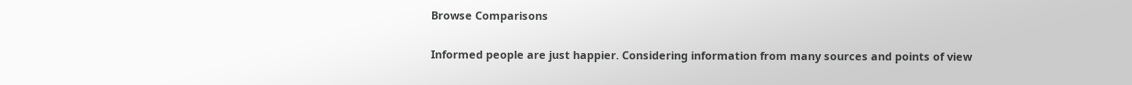Browse Comparisons

Informed people are just happier. Considering information from many sources and points of view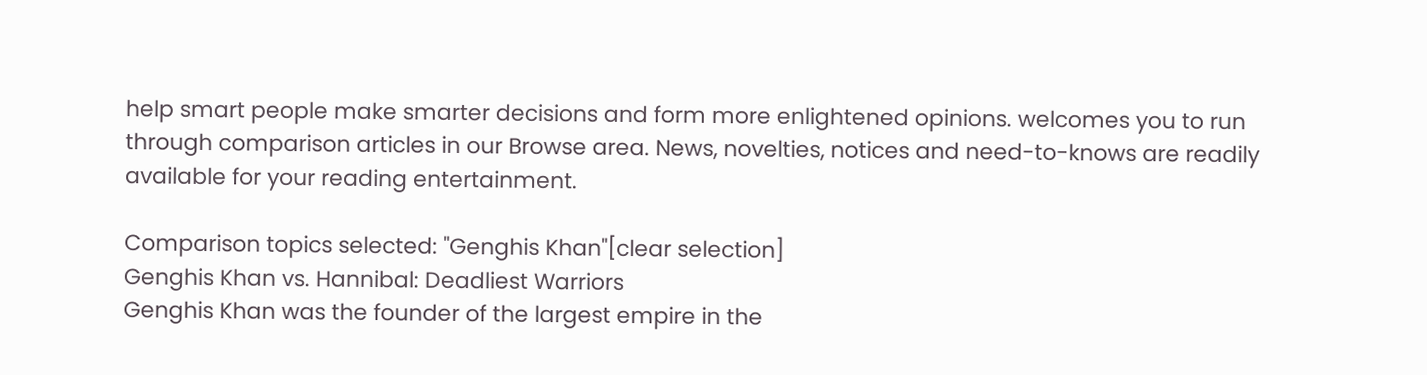help smart people make smarter decisions and form more enlightened opinions. welcomes you to run through comparison articles in our Browse area. News, novelties, notices and need-to-knows are readily available for your reading entertainment.

Comparison topics selected: "Genghis Khan"[clear selection]
Genghis Khan vs. Hannibal: Deadliest Warriors
Genghis Khan was the founder of the largest empire in the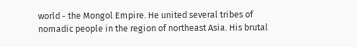world - the Mongol Empire. He united several tribes of nomadic people in the region of northeast Asia. His brutal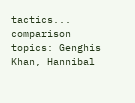tactics...
comparison topics: Genghis Khan, Hannibal